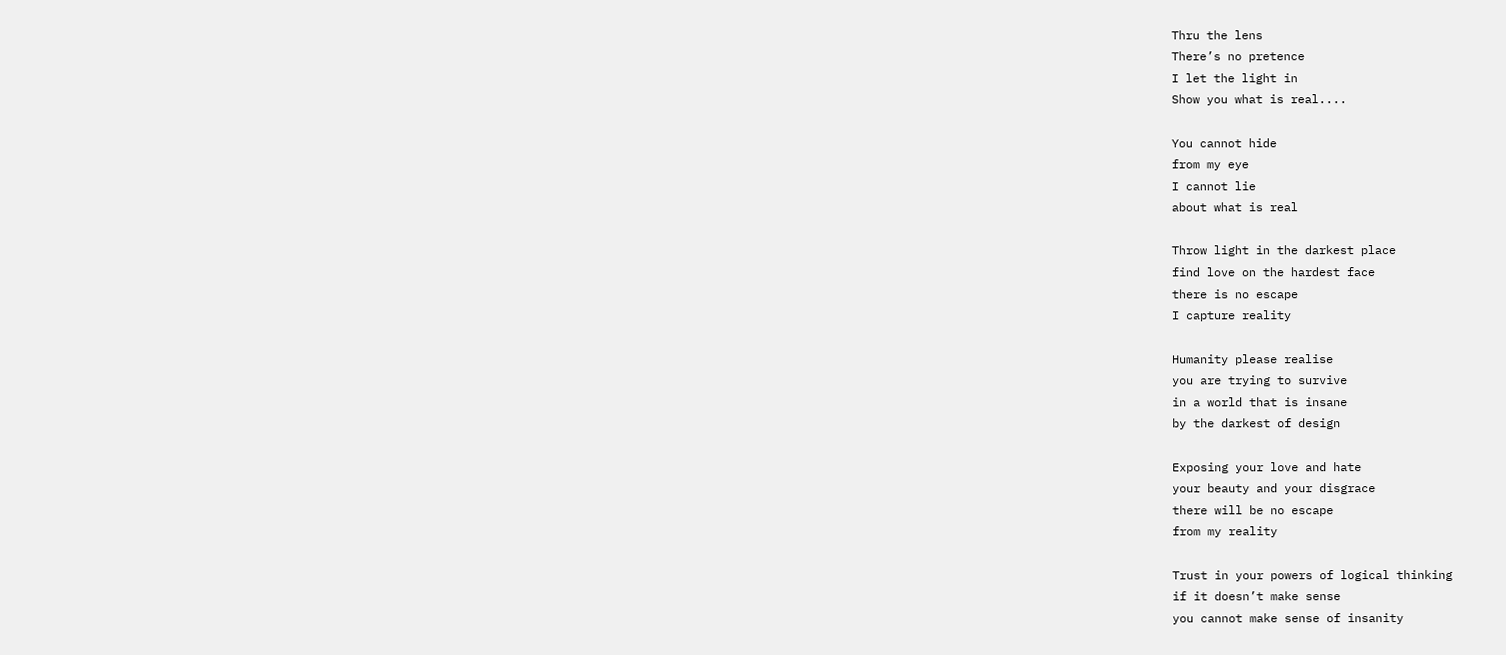Thru the lens
There’s no pretence
I let the light in
Show you what is real....

You cannot hide
from my eye
I cannot lie
about what is real

Throw light in the darkest place
find love on the hardest face
there is no escape
I capture reality

Humanity please realise
you are trying to survive
in a world that is insane
by the darkest of design

Exposing your love and hate
your beauty and your disgrace
there will be no escape
from my reality

Trust in your powers of logical thinking
if it doesn’t make sense
you cannot make sense of insanity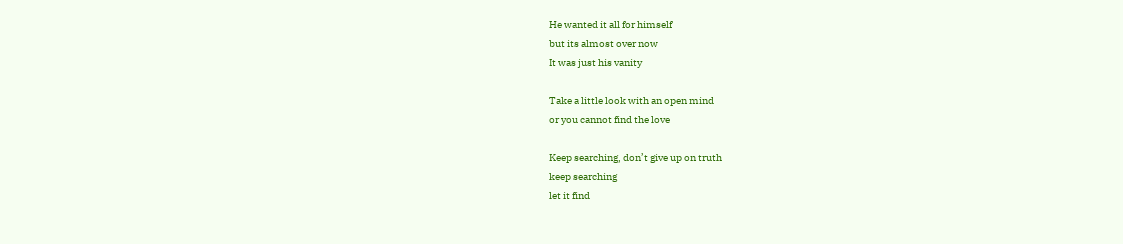He wanted it all for himself
but its almost over now
It was just his vanity

Take a little look with an open mind
or you cannot find the love

Keep searching, don’t give up on truth
keep searching
let it find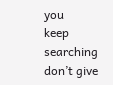you
keep searching
don’t give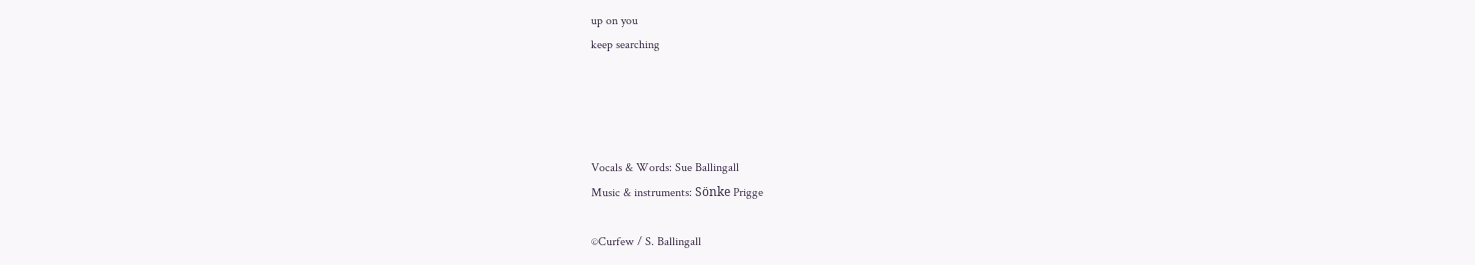up on you
keep searching




Vocals & Words: Sue Ballingall
Music & instruments: Sönke Prigge

©Curfew / S. Ballingall